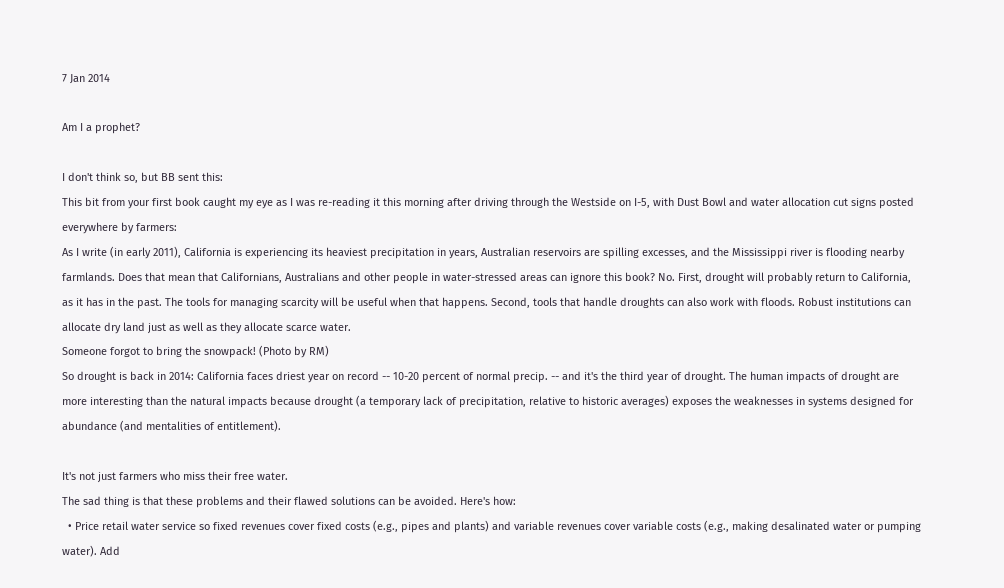7 Jan 2014

Am I a prophet?

I don't think so, but BB sent this:
This bit from your first book caught my eye as I was re-reading it this morning after driving through the Westside on I-5, with Dust Bowl and water allocation cut signs posted everywhere by farmers:
As I write (in early 2011), California is experiencing its heaviest precipitation in years, Australian reservoirs are spilling excesses, and the Mississippi river is flooding nearby farmlands. Does that mean that Californians, Australians and other people in water-stressed areas can ignore this book? No. First, drought will probably return to California, as it has in the past. The tools for managing scarcity will be useful when that happens. Second, tools that handle droughts can also work with floods. Robust institutions can allocate dry land just as well as they allocate scarce water.
Someone forgot to bring the snowpack! (Photo by RM)
So drought is back in 2014: California faces driest year on record -- 10-20 percent of normal precip. -- and it's the third year of drought. The human impacts of drought are more interesting than the natural impacts because drought (a temporary lack of precipitation, relative to historic averages) exposes the weaknesses in systems designed for abundance (and mentalities of entitlement).

It's not just farmers who miss their free water.
The sad thing is that these problems and their flawed solutions can be avoided. Here's how:
  • Price retail water service so fixed revenues cover fixed costs (e.g., pipes and plants) and variable revenues cover variable costs (e.g., making desalinated water or pumping water). Add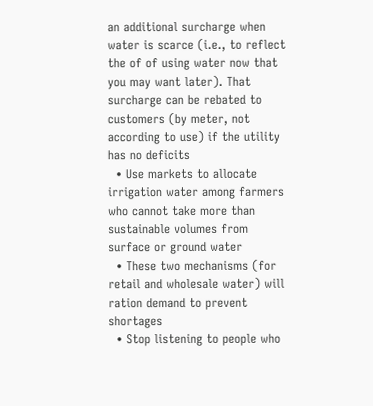an additional surcharge when water is scarce (i.e., to reflect the of of using water now that you may want later). That surcharge can be rebated to customers (by meter, not according to use) if the utility has no deficits
  • Use markets to allocate irrigation water among farmers who cannot take more than sustainable volumes from surface or ground water
  • These two mechanisms (for retail and wholesale water) will ration demand to prevent shortages
  • Stop listening to people who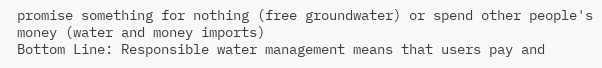promise something for nothing (free groundwater) or spend other people's money (water and money imports)
Bottom Line: Responsible water management means that users pay and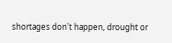shortages don't happen, drought or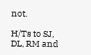not.

H/Ts to SJ, DL, RM and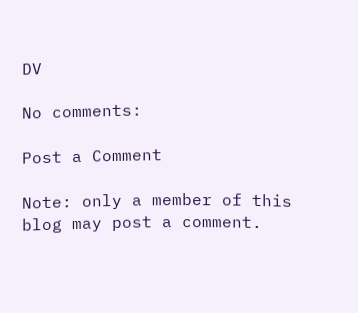DV

No comments:

Post a Comment

Note: only a member of this blog may post a comment.